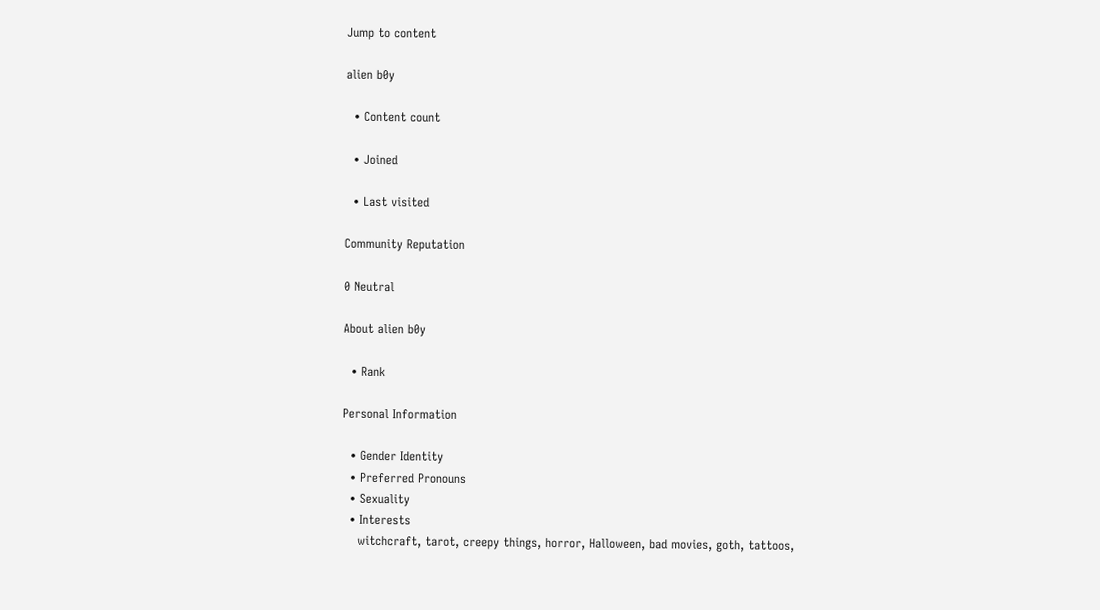Jump to content

alien b0y

  • Content count

  • Joined

  • Last visited

Community Reputation

0 Neutral

About alien b0y

  • Rank

Personal Information

  • Gender Identity
  • Preferred Pronouns
  • Sexuality
  • Interests
    witchcraft, tarot, creepy things, horror, Halloween, bad movies, goth, tattoos,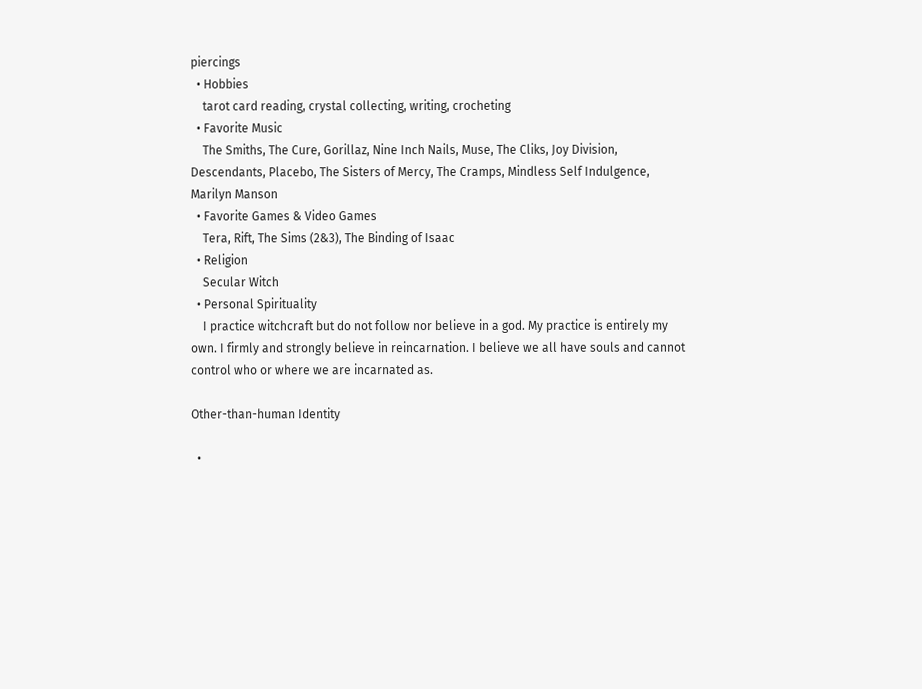piercings
  • Hobbies
    tarot card reading, crystal collecting, writing, crocheting
  • Favorite Music
    The Smiths, The Cure, Gorillaz, Nine Inch Nails, Muse, The Cliks, Joy Division, Descendants, Placebo, The Sisters of Mercy, The Cramps, Mindless Self Indulgence, Marilyn Manson
  • Favorite Games & Video Games
    Tera, Rift, The Sims (2&3), The Binding of Isaac
  • Religion
    Secular Witch
  • Personal Spirituality
    I practice witchcraft but do not follow nor believe in a god. My practice is entirely my own. I firmly and strongly believe in reincarnation. I believe we all have souls and cannot control who or where we are incarnated as.

Other-than-human Identity

  •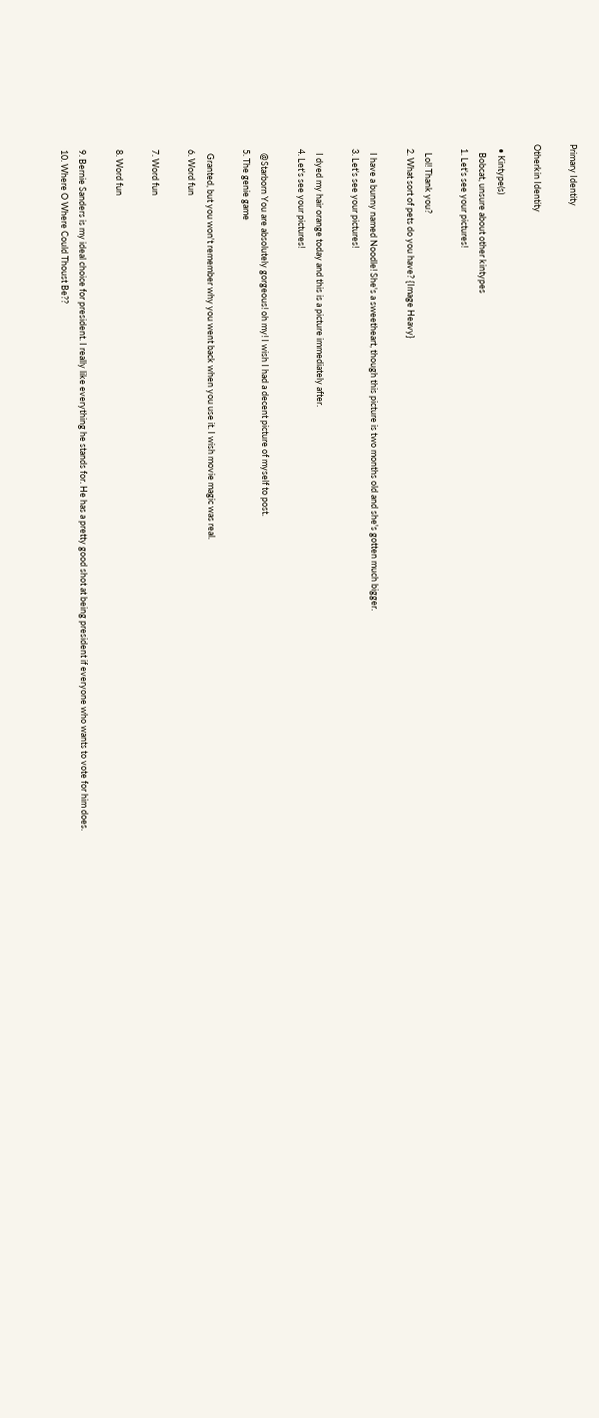Primary Identity

Otherkin Identity

  • Kintype(s)
    Bobcat, unsure about other kintypes
  1. Let's see your pictures!

    Lol! Thank you?
  2. What sort of pets do you have? {Image Heavy}

    I have a bunny named Noodle! She's a sweetheart, though this picture is two months old and she's gotten much bigger.
  3. Let's see your pictures!

    I dyed my hair orange today and this is a picture immediately after.
  4. Let's see your pictures!

    @Starborn You are absolutely gorgeous! oh my! I wish I had a decent picture of myself to post.
  5. The genie game

    Granted, but you won't remember why you went back when you use it. I wish movie magic was real.
  6. Word fun

  7. Word fun

  8. Word fun

  9. Bernie Sanders is my ideal choice for president. I really like everything he stands for. He has a pretty good shot at being president if everyone who wants to vote for him does.
  10. Where O Where Could Thoust Be??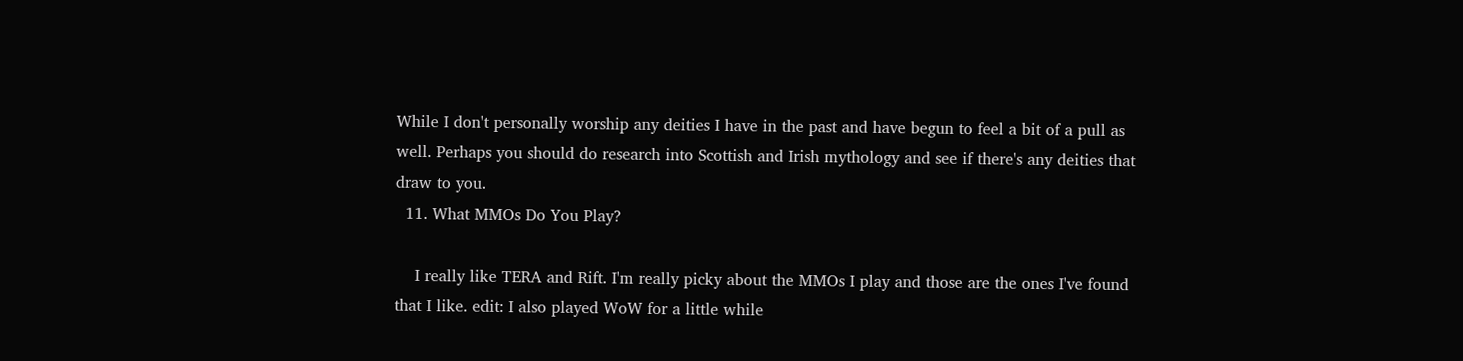While I don't personally worship any deities I have in the past and have begun to feel a bit of a pull as well. Perhaps you should do research into Scottish and Irish mythology and see if there's any deities that draw to you.
  11. What MMOs Do You Play?

    I really like TERA and Rift. I'm really picky about the MMOs I play and those are the ones I've found that I like. edit: I also played WoW for a little while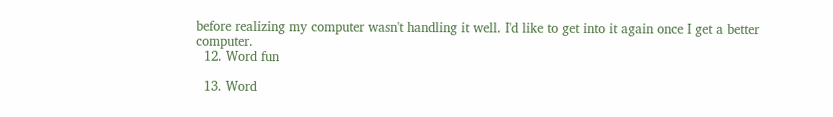before realizing my computer wasn't handling it well. I'd like to get into it again once I get a better computer.
  12. Word fun

  13. Word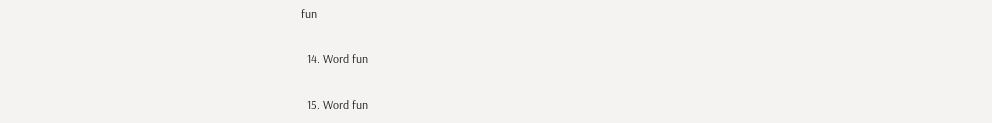fun

  14. Word fun

  15. Word fun